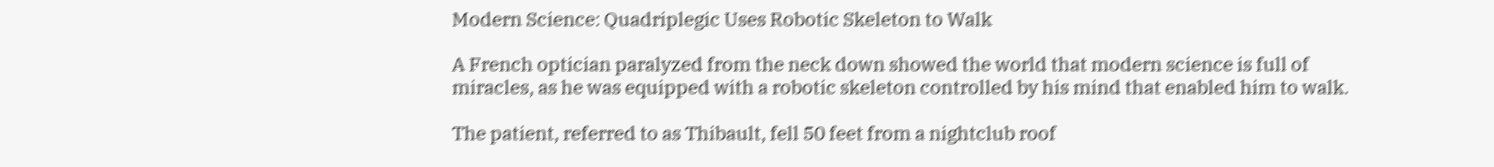Modern Science: Quadriplegic Uses Robotic Skeleton to Walk

A French optician paralyzed from the neck down showed the world that modern science is full of miracles, as he was equipped with a robotic skeleton controlled by his mind that enabled him to walk.

The patient, referred to as Thibault, fell 50 feet from a nightclub roof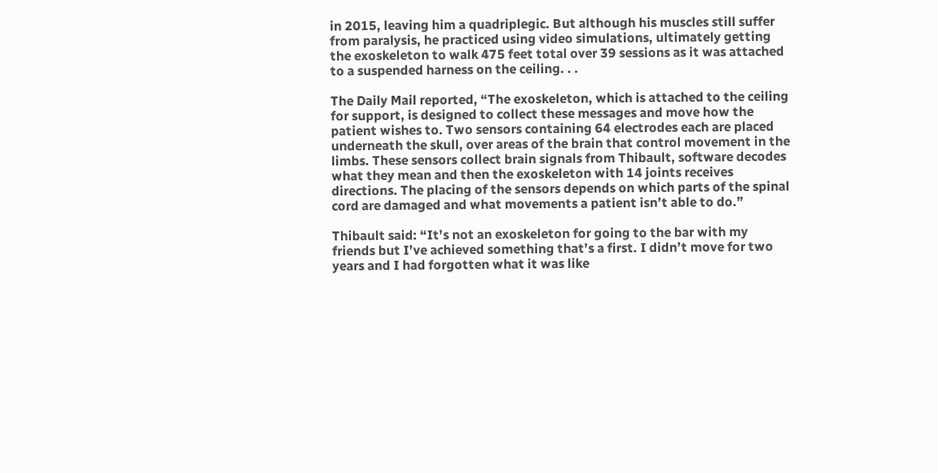in 2015, leaving him a quadriplegic. But although his muscles still suffer from paralysis, he practiced using video simulations, ultimately getting the exoskeleton to walk 475 feet total over 39 sessions as it was attached to a suspended harness on the ceiling. . .

The Daily Mail reported, “The exoskeleton, which is attached to the ceiling for support, is designed to collect these messages and move how the patient wishes to. Two sensors containing 64 electrodes each are placed underneath the skull, over areas of the brain that control movement in the limbs. These sensors collect brain signals from Thibault, software decodes what they mean and then the exoskeleton with 14 joints receives directions. The placing of the sensors depends on which parts of the spinal cord are damaged and what movements a patient isn’t able to do.”

Thibault said: “It’s not an exoskeleton for going to the bar with my friends but I’ve achieved something that’s a first. I didn’t move for two years and I had forgotten what it was like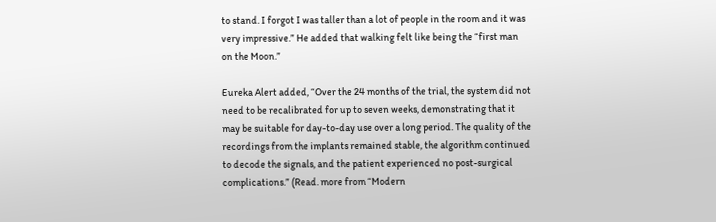to stand. I forgot I was taller than a lot of people in the room and it was very impressive.” He added that walking felt like being the “first man on the Moon.”

Eureka Alert added, “Over the 24 months of the trial, the system did not need to be recalibrated for up to seven weeks, demonstrating that it may be suitable for day-to-day use over a long period. The quality of the recordings from the implants remained stable, the algorithm continued to decode the signals, and the patient experienced no post-surgical complications.” (Read. more from “Modern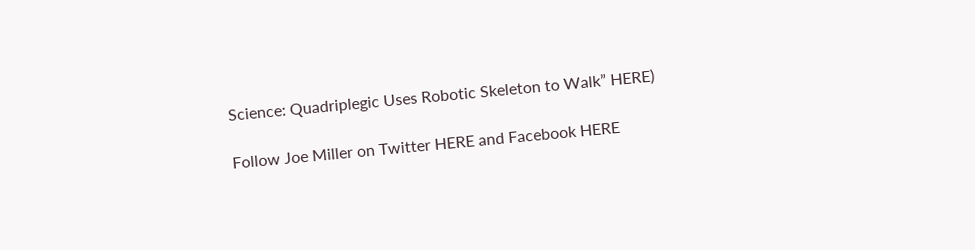Science: Quadriplegic Uses Robotic Skeleton to Walk” HERE)

Follow Joe Miller on Twitter HERE and Facebook HERE